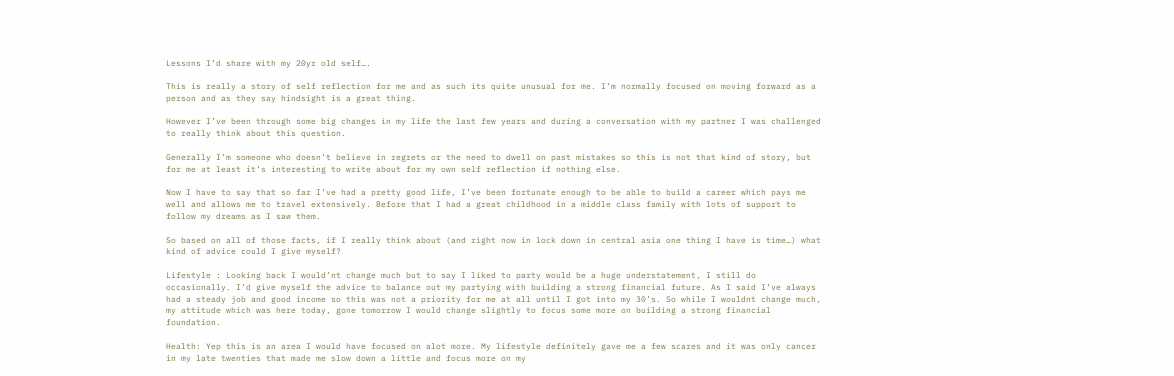Lessons I’d share with my 20yr old self….

This is really a story of self reflection for me and as such its quite unusual for me. I’m normally focused on moving forward as a person and as they say hindsight is a great thing.

However I’ve been through some big changes in my life the last few years and during a conversation with my partner I was challenged to really think about this question.

Generally I’m someone who doesn’t believe in regrets or the need to dwell on past mistakes so this is not that kind of story, but for me at least it’s interesting to write about for my own self reflection if nothing else.

Now I have to say that so far I’ve had a pretty good life, I’ve been fortunate enough to be able to build a career which pays me well and allows me to travel extensively. Before that I had a great childhood in a middle class family with lots of support to follow my dreams as I saw them.

So based on all of those facts, if I really think about (and right now in lock down in central asia one thing I have is time…) what kind of advice could I give myself?

Lifestyle : Looking back I would’nt change much but to say I liked to party would be a huge understatement, I still do occasionally. I’d give myself the advice to balance out my partying with building a strong financial future. As I said I’ve always had a steady job and good income so this was not a priority for me at all until I got into my 30’s. So while I wouldnt change much, my attitude which was here today, gone tomorrow I would change slightly to focus some more on building a strong financial foundation.

Health: Yep this is an area I would have focused on alot more. My lifestyle definitely gave me a few scares and it was only cancer in my late twenties that made me slow down a little and focus more on my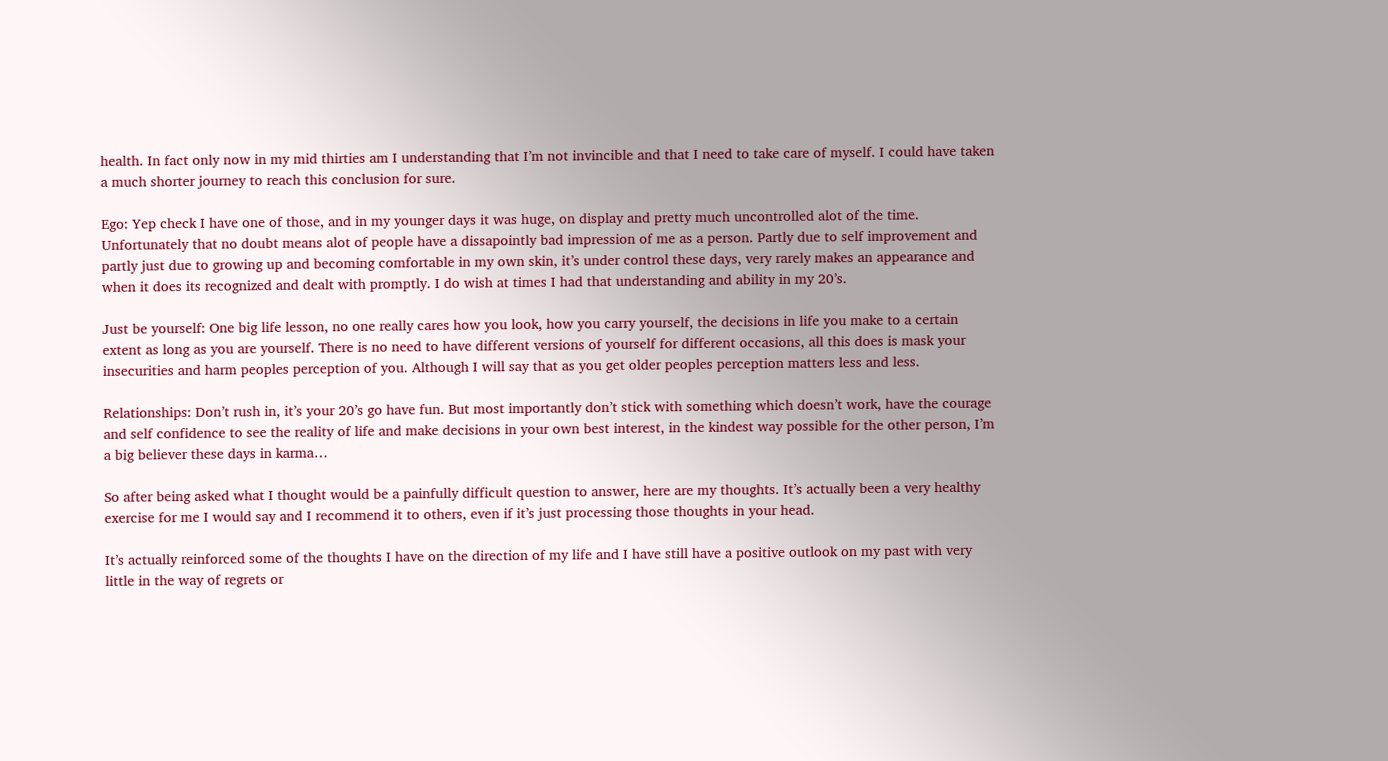health. In fact only now in my mid thirties am I understanding that I’m not invincible and that I need to take care of myself. I could have taken a much shorter journey to reach this conclusion for sure.

Ego: Yep check I have one of those, and in my younger days it was huge, on display and pretty much uncontrolled alot of the time. Unfortunately that no doubt means alot of people have a dissapointly bad impression of me as a person. Partly due to self improvement and partly just due to growing up and becoming comfortable in my own skin, it’s under control these days, very rarely makes an appearance and when it does its recognized and dealt with promptly. I do wish at times I had that understanding and ability in my 20’s.

Just be yourself: One big life lesson, no one really cares how you look, how you carry yourself, the decisions in life you make to a certain extent as long as you are yourself. There is no need to have different versions of yourself for different occasions, all this does is mask your insecurities and harm peoples perception of you. Although I will say that as you get older peoples perception matters less and less.

Relationships: Don’t rush in, it’s your 20’s go have fun. But most importantly don’t stick with something which doesn’t work, have the courage and self confidence to see the reality of life and make decisions in your own best interest, in the kindest way possible for the other person, I’m a big believer these days in karma…

So after being asked what I thought would be a painfully difficult question to answer, here are my thoughts. It’s actually been a very healthy exercise for me I would say and I recommend it to others, even if it’s just processing those thoughts in your head.

It’s actually reinforced some of the thoughts I have on the direction of my life and I have still have a positive outlook on my past with very little in the way of regrets or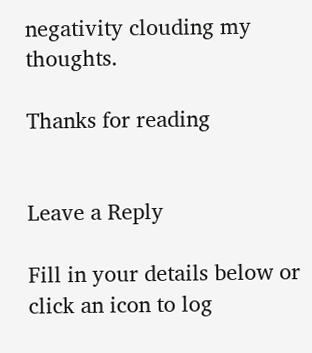negativity clouding my thoughts.

Thanks for reading


Leave a Reply

Fill in your details below or click an icon to log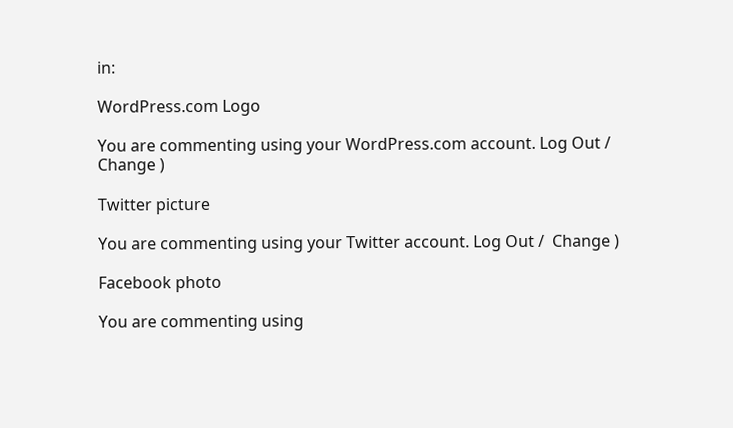in:

WordPress.com Logo

You are commenting using your WordPress.com account. Log Out /  Change )

Twitter picture

You are commenting using your Twitter account. Log Out /  Change )

Facebook photo

You are commenting using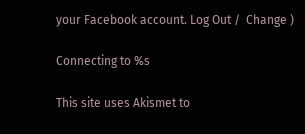your Facebook account. Log Out /  Change )

Connecting to %s

This site uses Akismet to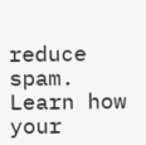reduce spam. Learn how your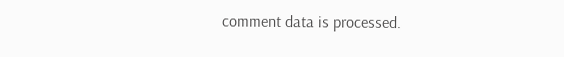comment data is processed.